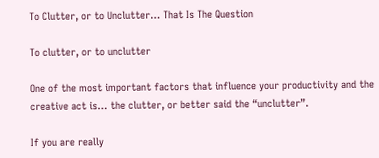To Clutter, or to Unclutter… That Is The Question

To clutter, or to unclutter

One of the most important factors that influence your productivity and the creative act is… the clutter, or better said the “unclutter”.

If you are really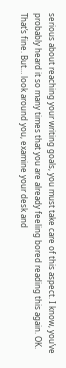serious about reaching your writing goals, you must take care of this aspect. I know, you’ve probably heard it so many times that you are already feeling bored reading this again. OK. That’s fine. But… look around you, examine your desk and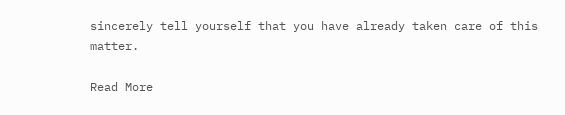sincerely tell yourself that you have already taken care of this matter.

Read More